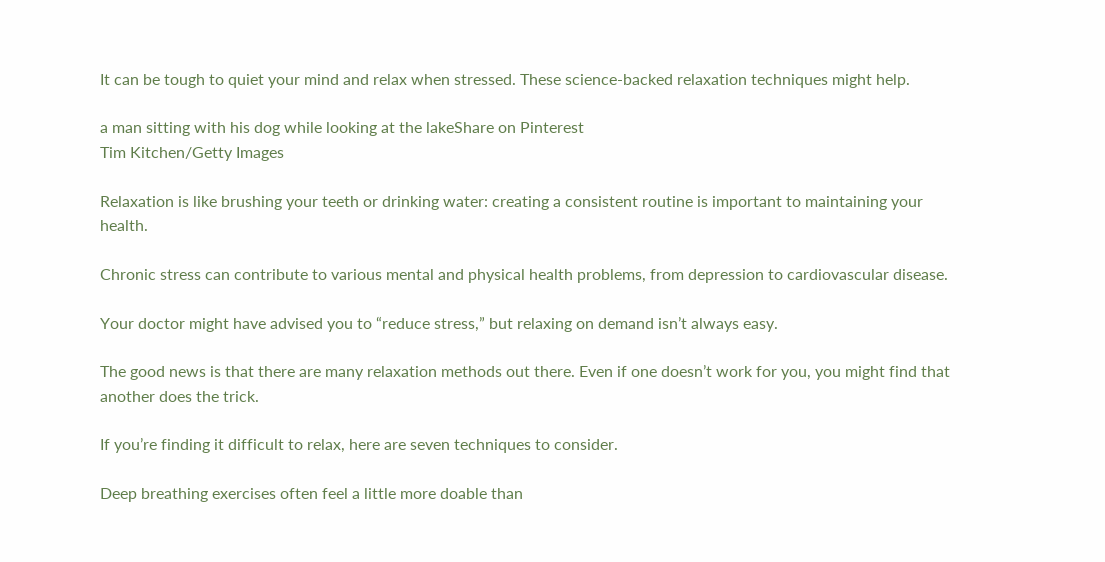It can be tough to quiet your mind and relax when stressed. These science-backed relaxation techniques might help.

a man sitting with his dog while looking at the lakeShare on Pinterest
Tim Kitchen/Getty Images

Relaxation is like brushing your teeth or drinking water: creating a consistent routine is important to maintaining your health.

Chronic stress can contribute to various mental and physical health problems, from depression to cardiovascular disease.

Your doctor might have advised you to “reduce stress,” but relaxing on demand isn’t always easy.

The good news is that there are many relaxation methods out there. Even if one doesn’t work for you, you might find that another does the trick.

If you’re finding it difficult to relax, here are seven techniques to consider.

Deep breathing exercises often feel a little more doable than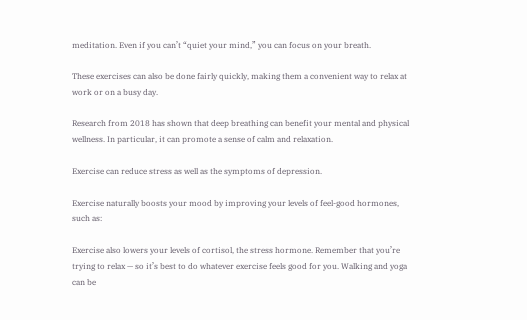meditation. Even if you can’t “quiet your mind,” you can focus on your breath.

These exercises can also be done fairly quickly, making them a convenient way to relax at work or on a busy day.

Research from 2018 has shown that deep breathing can benefit your mental and physical wellness. In particular, it can promote a sense of calm and relaxation.

Exercise can reduce stress as well as the symptoms of depression.

Exercise naturally boosts your mood by improving your levels of feel-good hormones, such as:

Exercise also lowers your levels of cortisol, the stress hormone. Remember that you’re trying to relax — so it’s best to do whatever exercise feels good for you. Walking and yoga can be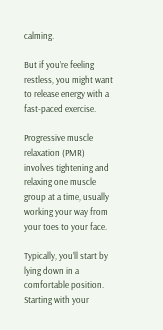calming.

But if you’re feeling restless, you might want to release energy with a fast-paced exercise.

Progressive muscle relaxation (PMR) involves tightening and relaxing one muscle group at a time, usually working your way from your toes to your face.

Typically, you’ll start by lying down in a comfortable position. Starting with your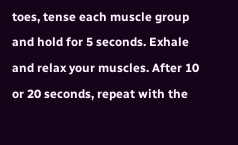toes, tense each muscle group and hold for 5 seconds. Exhale and relax your muscles. After 10 or 20 seconds, repeat with the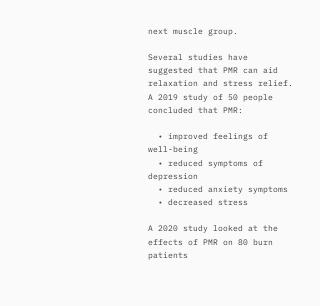next muscle group.

Several studies have suggested that PMR can aid relaxation and stress relief. A 2019 study of 50 people concluded that PMR:

  • improved feelings of well-being
  • reduced symptoms of depression
  • reduced anxiety symptoms
  • decreased stress

A 2020 study looked at the effects of PMR on 80 burn patients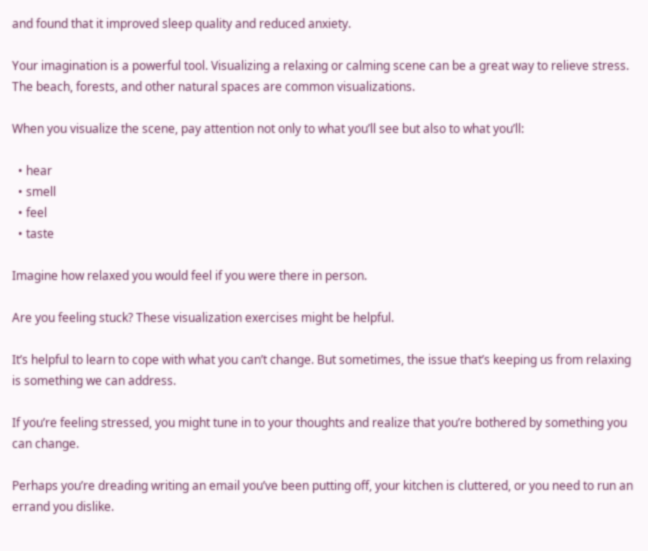and found that it improved sleep quality and reduced anxiety.

Your imagination is a powerful tool. Visualizing a relaxing or calming scene can be a great way to relieve stress. The beach, forests, and other natural spaces are common visualizations.

When you visualize the scene, pay attention not only to what you’ll see but also to what you’ll:

  • hear
  • smell
  • feel
  • taste

Imagine how relaxed you would feel if you were there in person.

Are you feeling stuck? These visualization exercises might be helpful.

It’s helpful to learn to cope with what you can’t change. But sometimes, the issue that’s keeping us from relaxing is something we can address.

If you’re feeling stressed, you might tune in to your thoughts and realize that you’re bothered by something you can change.

Perhaps you’re dreading writing an email you’ve been putting off, your kitchen is cluttered, or you need to run an errand you dislike.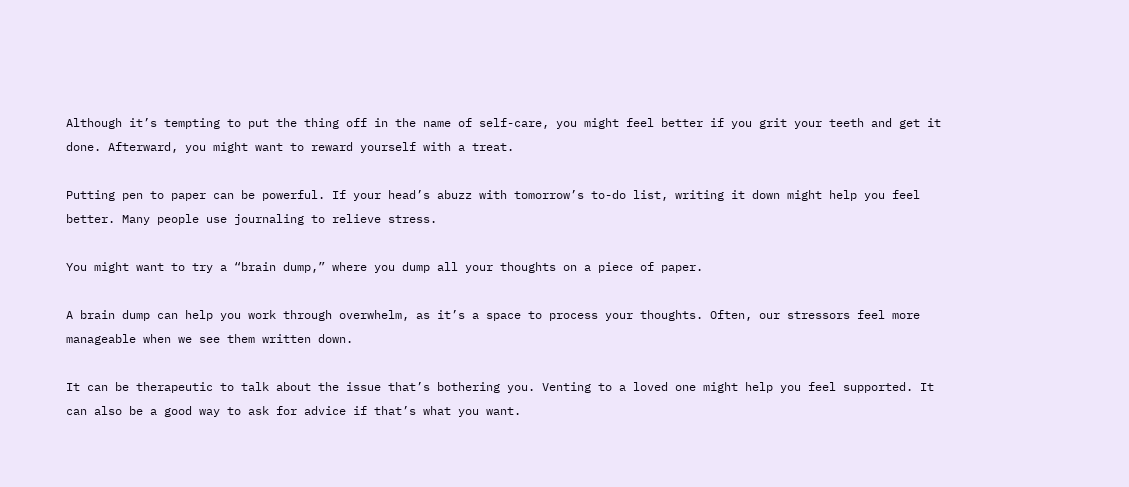Although it’s tempting to put the thing off in the name of self-care, you might feel better if you grit your teeth and get it done. Afterward, you might want to reward yourself with a treat.

Putting pen to paper can be powerful. If your head’s abuzz with tomorrow’s to-do list, writing it down might help you feel better. Many people use journaling to relieve stress.

You might want to try a “brain dump,” where you dump all your thoughts on a piece of paper.

A brain dump can help you work through overwhelm, as it’s a space to process your thoughts. Often, our stressors feel more manageable when we see them written down.

It can be therapeutic to talk about the issue that’s bothering you. Venting to a loved one might help you feel supported. It can also be a good way to ask for advice if that’s what you want.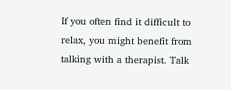If you often find it difficult to relax, you might benefit from talking with a therapist. Talk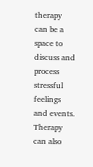therapy can be a space to discuss and process stressful feelings and events. Therapy can also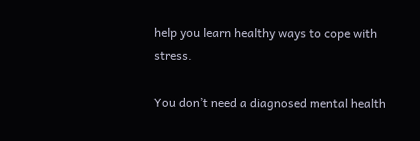help you learn healthy ways to cope with stress.

You don’t need a diagnosed mental health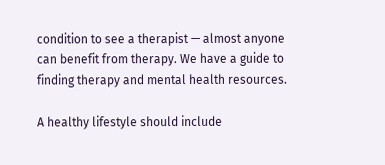condition to see a therapist — almost anyone can benefit from therapy. We have a guide to finding therapy and mental health resources.

A healthy lifestyle should include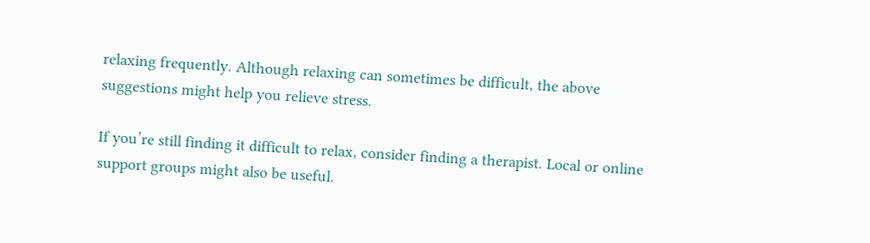relaxing frequently. Although relaxing can sometimes be difficult, the above suggestions might help you relieve stress.

If you’re still finding it difficult to relax, consider finding a therapist. Local or online support groups might also be useful.